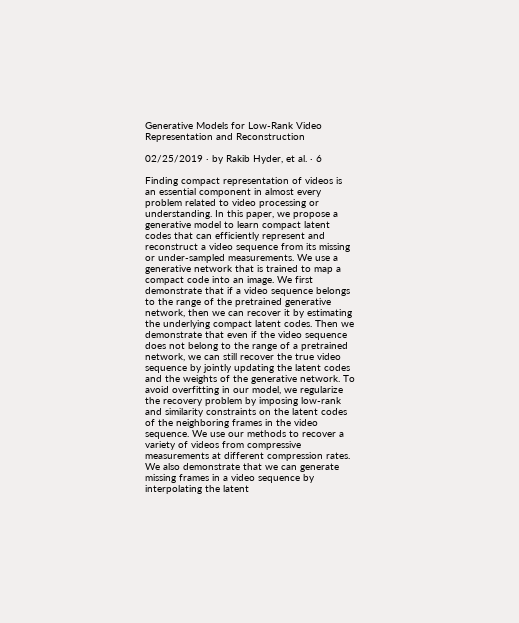Generative Models for Low-Rank Video Representation and Reconstruction

02/25/2019 ∙ by Rakib Hyder, et al. ∙ 6

Finding compact representation of videos is an essential component in almost every problem related to video processing or understanding. In this paper, we propose a generative model to learn compact latent codes that can efficiently represent and reconstruct a video sequence from its missing or under-sampled measurements. We use a generative network that is trained to map a compact code into an image. We first demonstrate that if a video sequence belongs to the range of the pretrained generative network, then we can recover it by estimating the underlying compact latent codes. Then we demonstrate that even if the video sequence does not belong to the range of a pretrained network, we can still recover the true video sequence by jointly updating the latent codes and the weights of the generative network. To avoid overfitting in our model, we regularize the recovery problem by imposing low-rank and similarity constraints on the latent codes of the neighboring frames in the video sequence. We use our methods to recover a variety of videos from compressive measurements at different compression rates. We also demonstrate that we can generate missing frames in a video sequence by interpolating the latent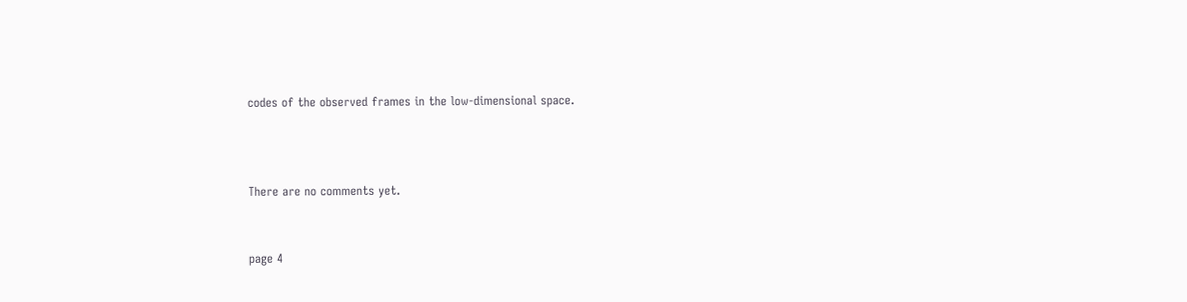codes of the observed frames in the low-dimensional space.



There are no comments yet.


page 4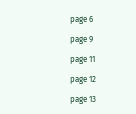page 6

page 9

page 11

page 12

page 13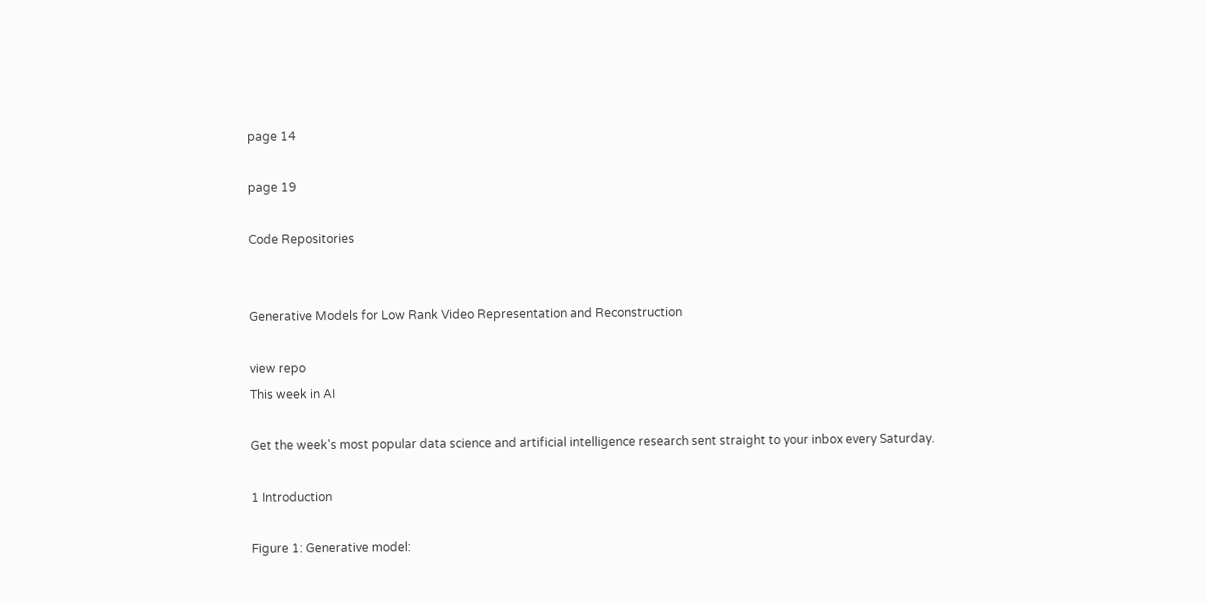page 14

page 19

Code Repositories


Generative Models for Low Rank Video Representation and Reconstruction

view repo
This week in AI

Get the week's most popular data science and artificial intelligence research sent straight to your inbox every Saturday.

1 Introduction

Figure 1: Generative model: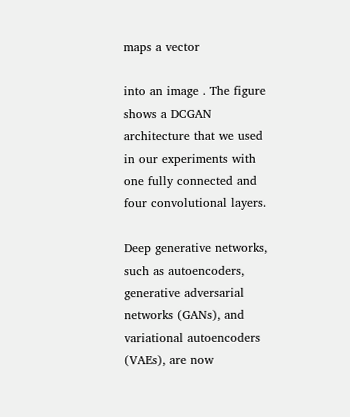maps a vector

into an image . The figure shows a DCGAN architecture that we used in our experiments with one fully connected and four convolutional layers.

Deep generative networks, such as autoencoders, generative adversarial networks (GANs), and variational autoencoders (VAEs), are now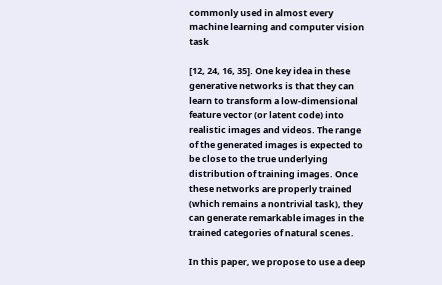commonly used in almost every machine learning and computer vision task

[12, 24, 16, 35]. One key idea in these generative networks is that they can learn to transform a low-dimensional feature vector (or latent code) into realistic images and videos. The range of the generated images is expected to be close to the true underlying distribution of training images. Once these networks are properly trained (which remains a nontrivial task), they can generate remarkable images in the trained categories of natural scenes.

In this paper, we propose to use a deep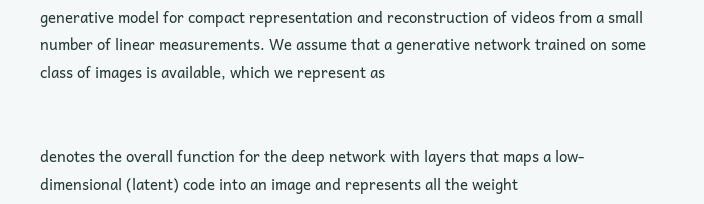generative model for compact representation and reconstruction of videos from a small number of linear measurements. We assume that a generative network trained on some class of images is available, which we represent as


denotes the overall function for the deep network with layers that maps a low-dimensional (latent) code into an image and represents all the weight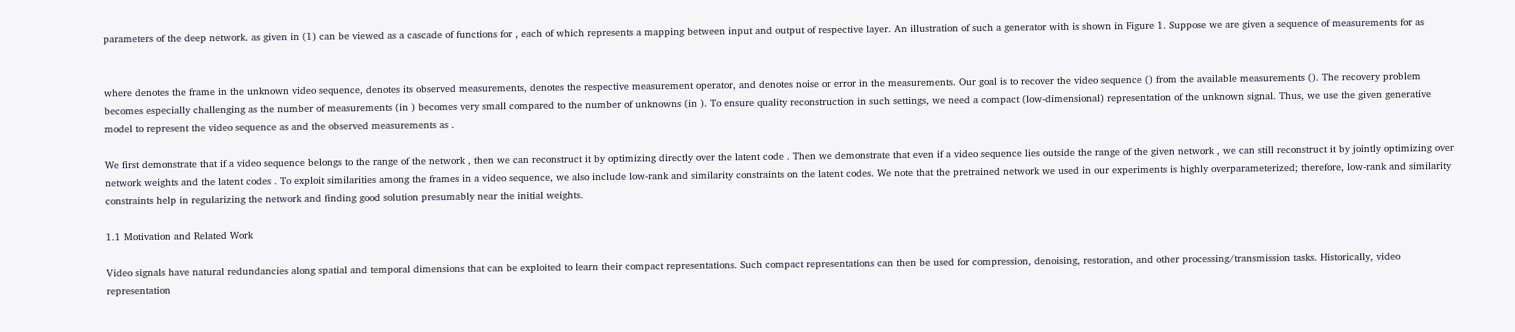parameters of the deep network. as given in (1) can be viewed as a cascade of functions for , each of which represents a mapping between input and output of respective layer. An illustration of such a generator with is shown in Figure 1. Suppose we are given a sequence of measurements for as


where denotes the frame in the unknown video sequence, denotes its observed measurements, denotes the respective measurement operator, and denotes noise or error in the measurements. Our goal is to recover the video sequence () from the available measurements (). The recovery problem becomes especially challenging as the number of measurements (in ) becomes very small compared to the number of unknowns (in ). To ensure quality reconstruction in such settings, we need a compact (low-dimensional) representation of the unknown signal. Thus, we use the given generative model to represent the video sequence as and the observed measurements as .

We first demonstrate that if a video sequence belongs to the range of the network , then we can reconstruct it by optimizing directly over the latent code . Then we demonstrate that even if a video sequence lies outside the range of the given network , we can still reconstruct it by jointly optimizing over network weights and the latent codes . To exploit similarities among the frames in a video sequence, we also include low-rank and similarity constraints on the latent codes. We note that the pretrained network we used in our experiments is highly overparameterized; therefore, low-rank and similarity constraints help in regularizing the network and finding good solution presumably near the initial weights.

1.1 Motivation and Related Work

Video signals have natural redundancies along spatial and temporal dimensions that can be exploited to learn their compact representations. Such compact representations can then be used for compression, denoising, restoration, and other processing/transmission tasks. Historically, video representation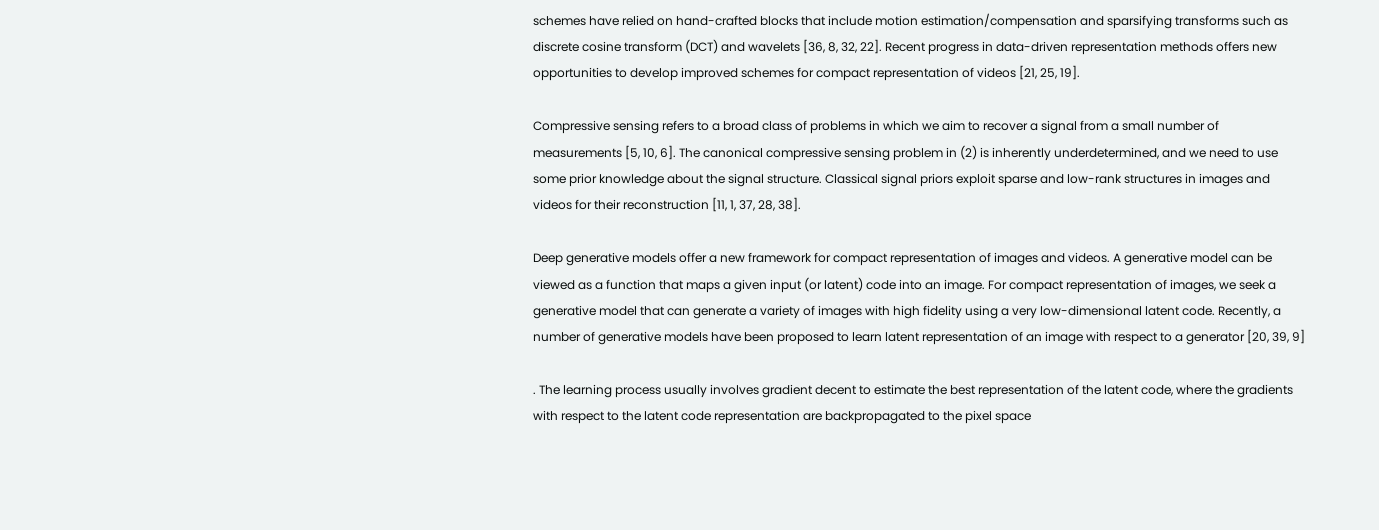schemes have relied on hand-crafted blocks that include motion estimation/compensation and sparsifying transforms such as discrete cosine transform (DCT) and wavelets [36, 8, 32, 22]. Recent progress in data-driven representation methods offers new opportunities to develop improved schemes for compact representation of videos [21, 25, 19].

Compressive sensing refers to a broad class of problems in which we aim to recover a signal from a small number of measurements [5, 10, 6]. The canonical compressive sensing problem in (2) is inherently underdetermined, and we need to use some prior knowledge about the signal structure. Classical signal priors exploit sparse and low-rank structures in images and videos for their reconstruction [11, 1, 37, 28, 38].

Deep generative models offer a new framework for compact representation of images and videos. A generative model can be viewed as a function that maps a given input (or latent) code into an image. For compact representation of images, we seek a generative model that can generate a variety of images with high fidelity using a very low-dimensional latent code. Recently, a number of generative models have been proposed to learn latent representation of an image with respect to a generator [20, 39, 9]

. The learning process usually involves gradient decent to estimate the best representation of the latent code, where the gradients with respect to the latent code representation are backpropagated to the pixel space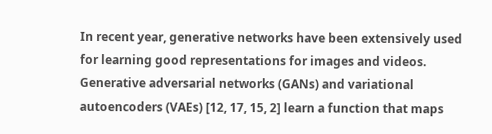In recent year, generative networks have been extensively used for learning good representations for images and videos. Generative adversarial networks (GANs) and variational autoencoders (VAEs) [12, 17, 15, 2] learn a function that maps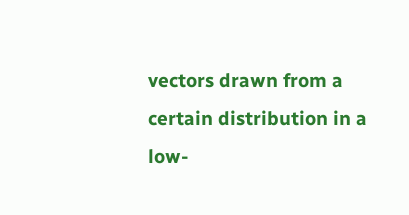vectors drawn from a certain distribution in a low-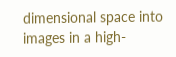dimensional space into images in a high-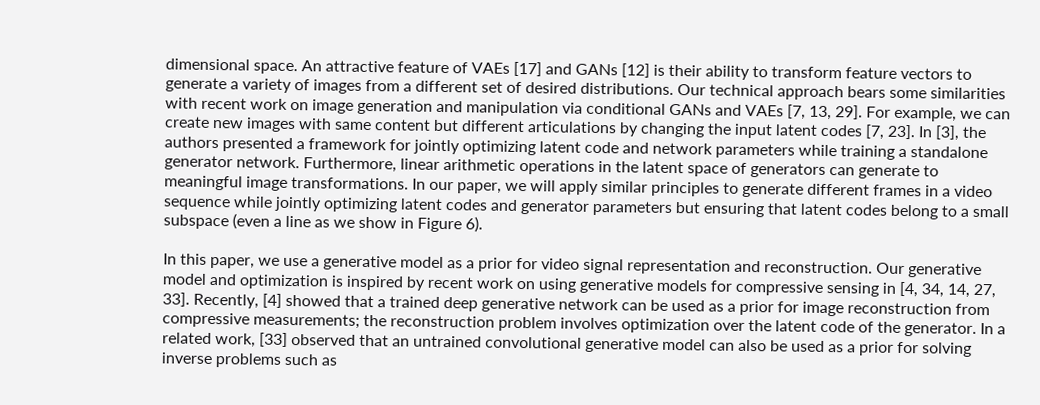dimensional space. An attractive feature of VAEs [17] and GANs [12] is their ability to transform feature vectors to generate a variety of images from a different set of desired distributions. Our technical approach bears some similarities with recent work on image generation and manipulation via conditional GANs and VAEs [7, 13, 29]. For example, we can create new images with same content but different articulations by changing the input latent codes [7, 23]. In [3], the authors presented a framework for jointly optimizing latent code and network parameters while training a standalone generator network. Furthermore, linear arithmetic operations in the latent space of generators can generate to meaningful image transformations. In our paper, we will apply similar principles to generate different frames in a video sequence while jointly optimizing latent codes and generator parameters but ensuring that latent codes belong to a small subspace (even a line as we show in Figure 6).

In this paper, we use a generative model as a prior for video signal representation and reconstruction. Our generative model and optimization is inspired by recent work on using generative models for compressive sensing in [4, 34, 14, 27, 33]. Recently, [4] showed that a trained deep generative network can be used as a prior for image reconstruction from compressive measurements; the reconstruction problem involves optimization over the latent code of the generator. In a related work, [33] observed that an untrained convolutional generative model can also be used as a prior for solving inverse problems such as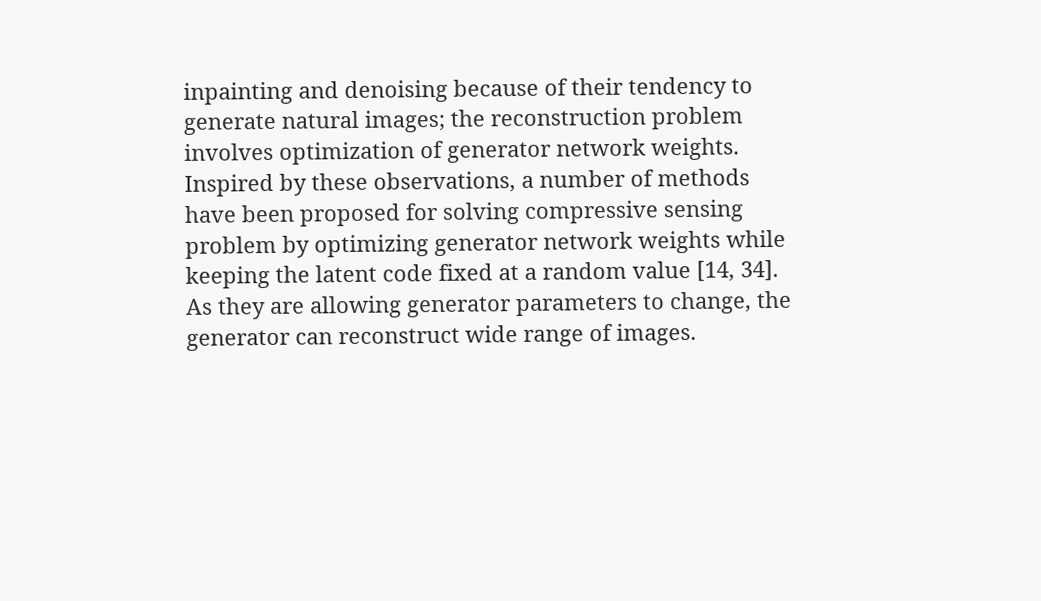inpainting and denoising because of their tendency to generate natural images; the reconstruction problem involves optimization of generator network weights. Inspired by these observations, a number of methods have been proposed for solving compressive sensing problem by optimizing generator network weights while keeping the latent code fixed at a random value [14, 34]. As they are allowing generator parameters to change, the generator can reconstruct wide range of images.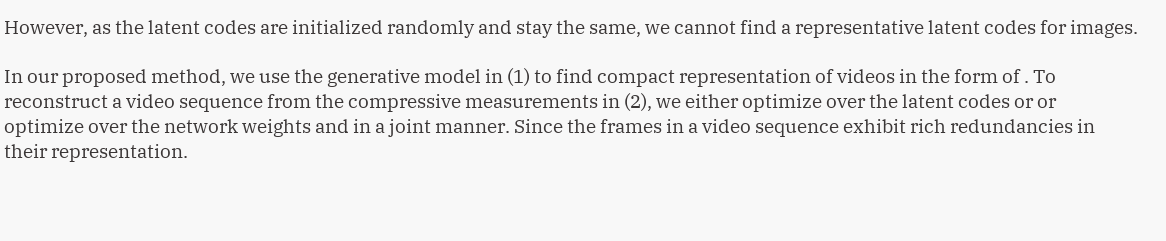However, as the latent codes are initialized randomly and stay the same, we cannot find a representative latent codes for images.

In our proposed method, we use the generative model in (1) to find compact representation of videos in the form of . To reconstruct a video sequence from the compressive measurements in (2), we either optimize over the latent codes or or optimize over the network weights and in a joint manner. Since the frames in a video sequence exhibit rich redundancies in their representation.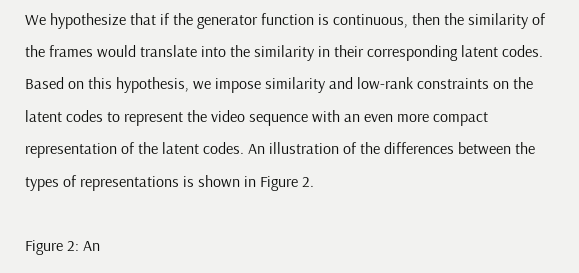We hypothesize that if the generator function is continuous, then the similarity of the frames would translate into the similarity in their corresponding latent codes. Based on this hypothesis, we impose similarity and low-rank constraints on the latent codes to represent the video sequence with an even more compact representation of the latent codes. An illustration of the differences between the types of representations is shown in Figure 2.

Figure 2: An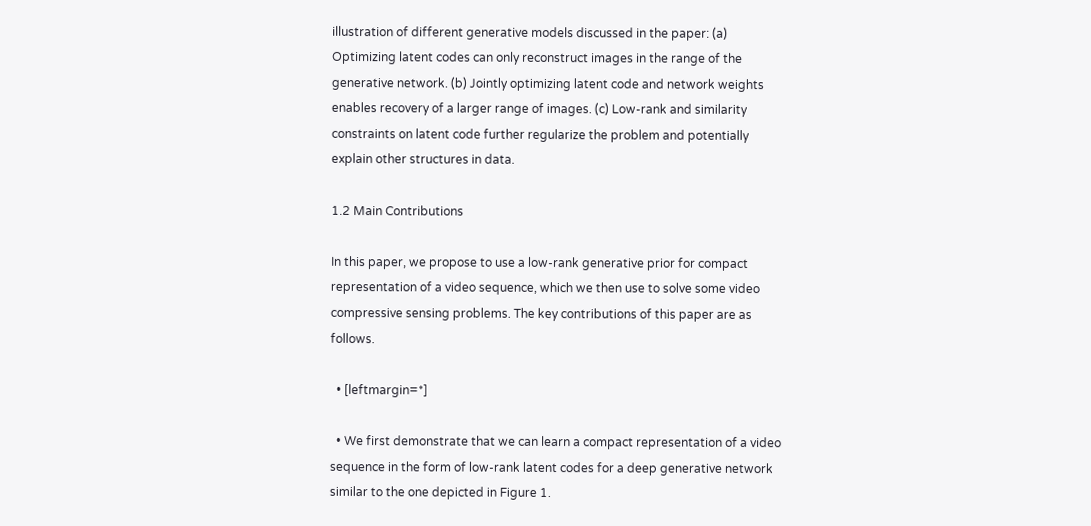illustration of different generative models discussed in the paper: (a) Optimizing latent codes can only reconstruct images in the range of the generative network. (b) Jointly optimizing latent code and network weights enables recovery of a larger range of images. (c) Low-rank and similarity constraints on latent code further regularize the problem and potentially explain other structures in data.

1.2 Main Contributions

In this paper, we propose to use a low-rank generative prior for compact representation of a video sequence, which we then use to solve some video compressive sensing problems. The key contributions of this paper are as follows.

  • [leftmargin=*]

  • We first demonstrate that we can learn a compact representation of a video sequence in the form of low-rank latent codes for a deep generative network similar to the one depicted in Figure 1.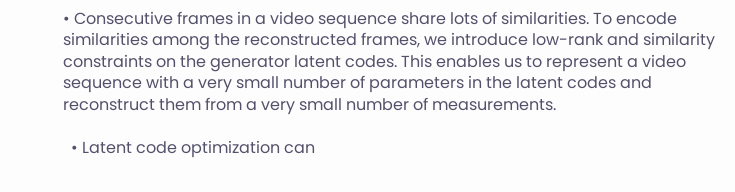• Consecutive frames in a video sequence share lots of similarities. To encode similarities among the reconstructed frames, we introduce low-rank and similarity constraints on the generator latent codes. This enables us to represent a video sequence with a very small number of parameters in the latent codes and reconstruct them from a very small number of measurements.

  • Latent code optimization can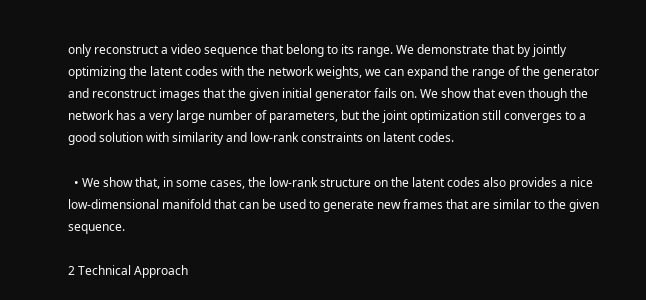only reconstruct a video sequence that belong to its range. We demonstrate that by jointly optimizing the latent codes with the network weights, we can expand the range of the generator and reconstruct images that the given initial generator fails on. We show that even though the network has a very large number of parameters, but the joint optimization still converges to a good solution with similarity and low-rank constraints on latent codes.

  • We show that, in some cases, the low-rank structure on the latent codes also provides a nice low-dimensional manifold that can be used to generate new frames that are similar to the given sequence.

2 Technical Approach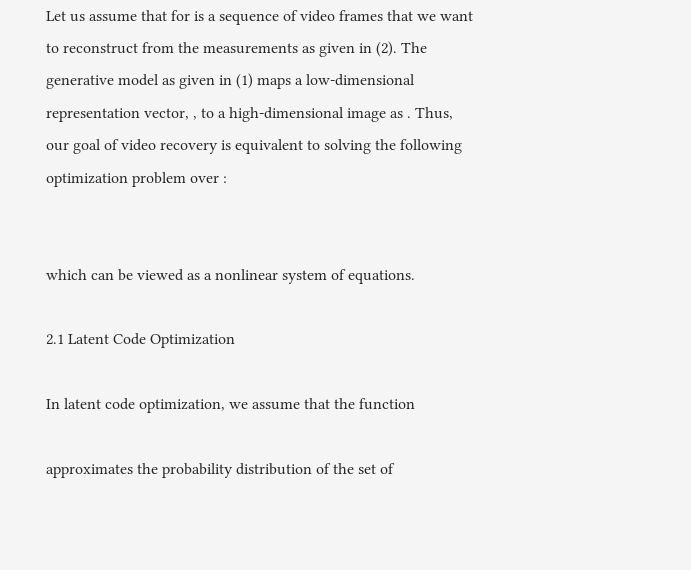Let us assume that for is a sequence of video frames that we want to reconstruct from the measurements as given in (2). The generative model as given in (1) maps a low-dimensional representation vector, , to a high-dimensional image as . Thus, our goal of video recovery is equivalent to solving the following optimization problem over :


which can be viewed as a nonlinear system of equations.

2.1 Latent Code Optimization

In latent code optimization, we assume that the function

approximates the probability distribution of the set of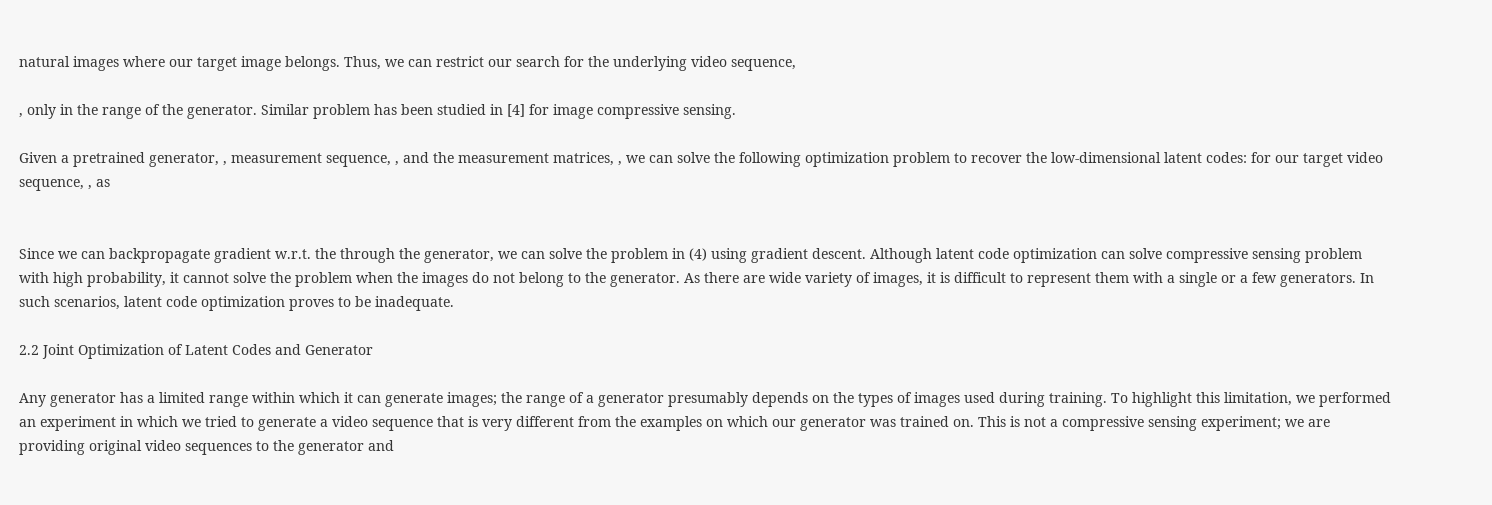natural images where our target image belongs. Thus, we can restrict our search for the underlying video sequence,

, only in the range of the generator. Similar problem has been studied in [4] for image compressive sensing.

Given a pretrained generator, , measurement sequence, , and the measurement matrices, , we can solve the following optimization problem to recover the low-dimensional latent codes: for our target video sequence, , as


Since we can backpropagate gradient w.r.t. the through the generator, we can solve the problem in (4) using gradient descent. Although latent code optimization can solve compressive sensing problem with high probability, it cannot solve the problem when the images do not belong to the generator. As there are wide variety of images, it is difficult to represent them with a single or a few generators. In such scenarios, latent code optimization proves to be inadequate.

2.2 Joint Optimization of Latent Codes and Generator

Any generator has a limited range within which it can generate images; the range of a generator presumably depends on the types of images used during training. To highlight this limitation, we performed an experiment in which we tried to generate a video sequence that is very different from the examples on which our generator was trained on. This is not a compressive sensing experiment; we are providing original video sequences to the generator and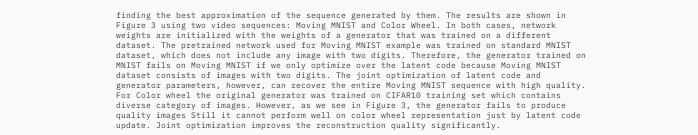finding the best approximation of the sequence generated by them. The results are shown in Figure 3 using two video sequences: Moving MNIST and Color Wheel. In both cases, network weights are initialized with the weights of a generator that was trained on a different dataset. The pretrained network used for Moving MNIST example was trained on standard MNIST dataset, which does not include any image with two digits. Therefore, the generator trained on MNIST fails on Moving MNIST if we only optimize over the latent code because Moving MNIST dataset consists of images with two digits. The joint optimization of latent code and generator parameters, however, can recover the entire Moving MNIST sequence with high quality. For Color wheel the original generator was trained on CIFAR10 training set which contains diverse category of images. However, as we see in Figure 3, the generator fails to produce quality images Still it cannot perform well on color wheel representation just by latent code update. Joint optimization improves the reconstruction quality significantly.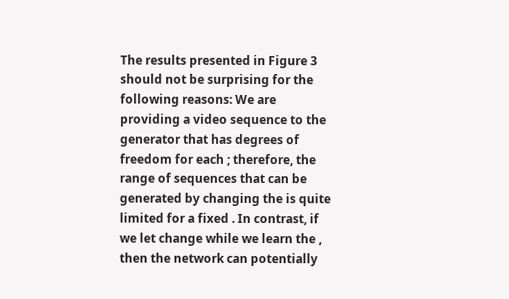The results presented in Figure 3 should not be surprising for the following reasons: We are providing a video sequence to the generator that has degrees of freedom for each ; therefore, the range of sequences that can be generated by changing the is quite limited for a fixed . In contrast, if we let change while we learn the , then the network can potentially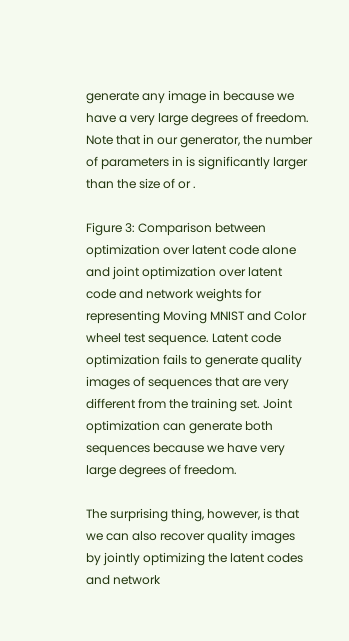generate any image in because we have a very large degrees of freedom. Note that in our generator, the number of parameters in is significantly larger than the size of or .

Figure 3: Comparison between optimization over latent code alone and joint optimization over latent code and network weights for representing Moving MNIST and Color wheel test sequence. Latent code optimization fails to generate quality images of sequences that are very different from the training set. Joint optimization can generate both sequences because we have very large degrees of freedom.

The surprising thing, however, is that we can also recover quality images by jointly optimizing the latent codes and network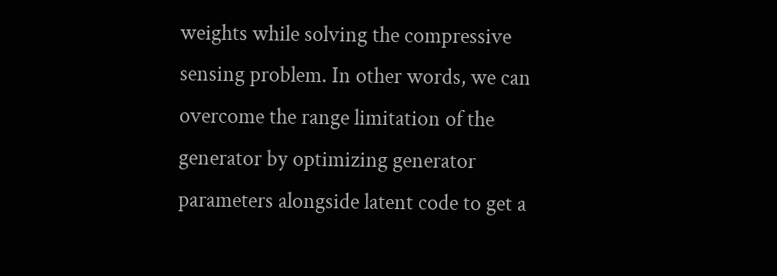weights while solving the compressive sensing problem. In other words, we can overcome the range limitation of the generator by optimizing generator parameters alongside latent code to get a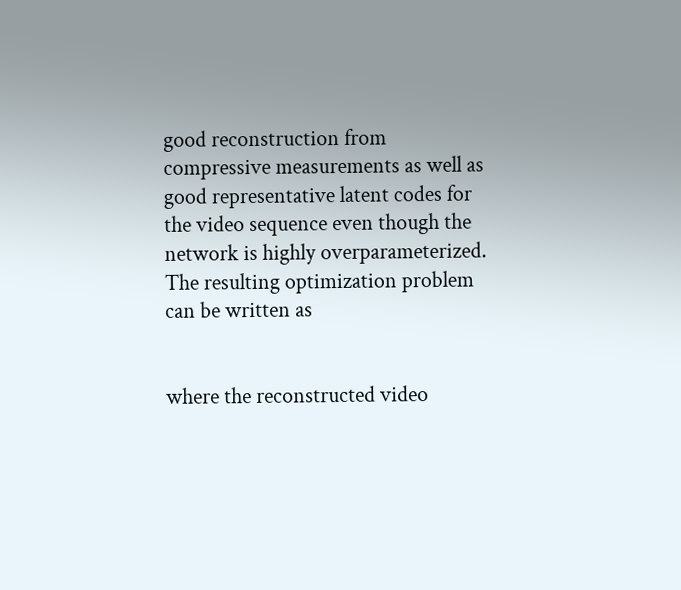good reconstruction from compressive measurements as well as good representative latent codes for the video sequence even though the network is highly overparameterized. The resulting optimization problem can be written as


where the reconstructed video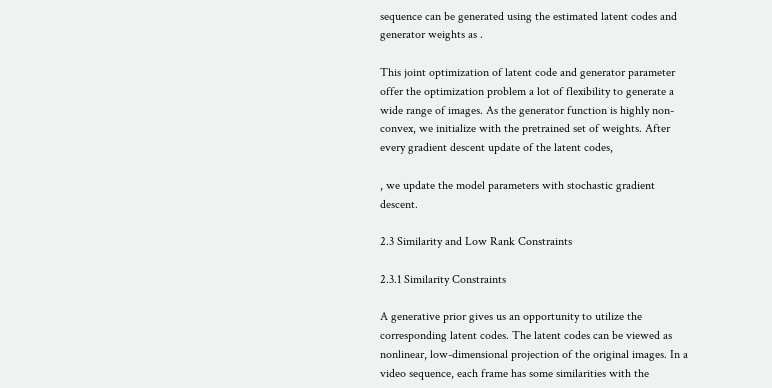sequence can be generated using the estimated latent codes and generator weights as .

This joint optimization of latent code and generator parameter offer the optimization problem a lot of flexibility to generate a wide range of images. As the generator function is highly non-convex, we initialize with the pretrained set of weights. After every gradient descent update of the latent codes,

, we update the model parameters with stochastic gradient descent.

2.3 Similarity and Low Rank Constraints

2.3.1 Similarity Constraints

A generative prior gives us an opportunity to utilize the corresponding latent codes. The latent codes can be viewed as nonlinear, low-dimensional projection of the original images. In a video sequence, each frame has some similarities with the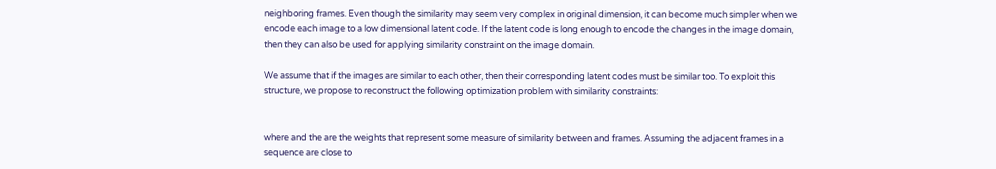neighboring frames. Even though the similarity may seem very complex in original dimension, it can become much simpler when we encode each image to a low dimensional latent code. If the latent code is long enough to encode the changes in the image domain, then they can also be used for applying similarity constraint on the image domain.

We assume that if the images are similar to each other, then their corresponding latent codes must be similar too. To exploit this structure, we propose to reconstruct the following optimization problem with similarity constraints:


where and the are the weights that represent some measure of similarity between and frames. Assuming the adjacent frames in a sequence are close to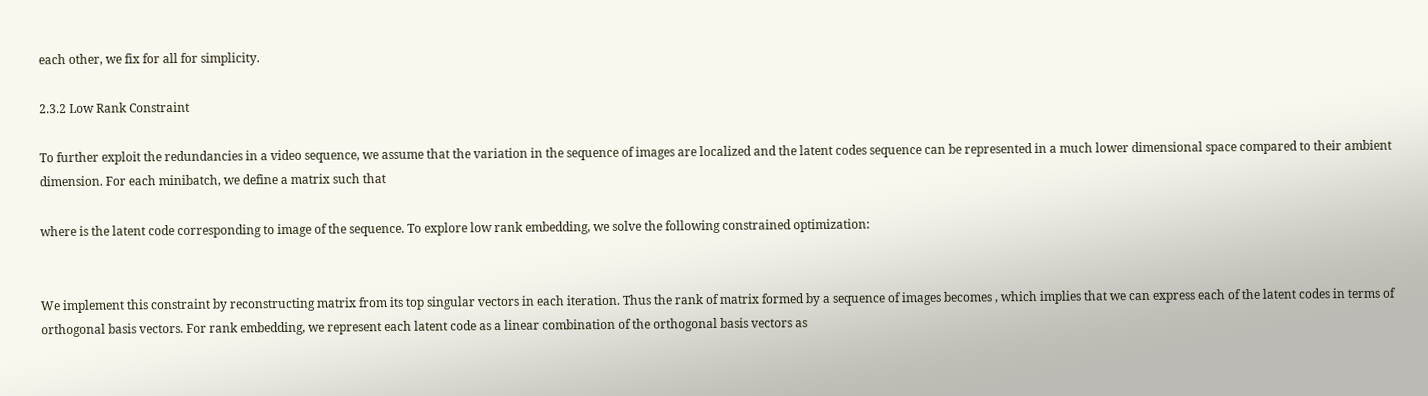each other, we fix for all for simplicity.

2.3.2 Low Rank Constraint

To further exploit the redundancies in a video sequence, we assume that the variation in the sequence of images are localized and the latent codes sequence can be represented in a much lower dimensional space compared to their ambient dimension. For each minibatch, we define a matrix such that

where is the latent code corresponding to image of the sequence. To explore low rank embedding, we solve the following constrained optimization:


We implement this constraint by reconstructing matrix from its top singular vectors in each iteration. Thus the rank of matrix formed by a sequence of images becomes , which implies that we can express each of the latent codes in terms of orthogonal basis vectors. For rank embedding, we represent each latent code as a linear combination of the orthogonal basis vectors as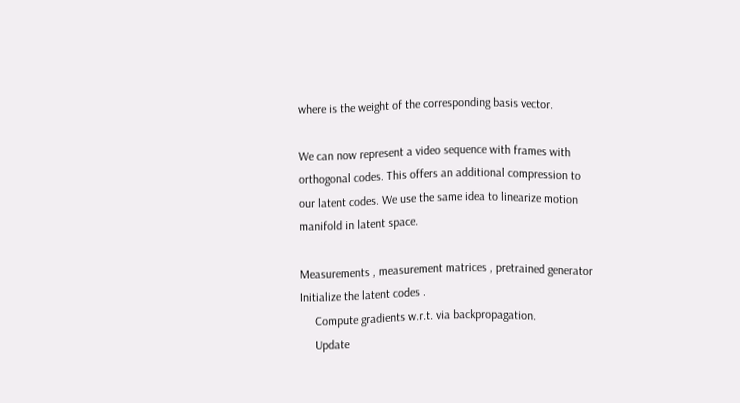where is the weight of the corresponding basis vector.

We can now represent a video sequence with frames with orthogonal codes. This offers an additional compression to our latent codes. We use the same idea to linearize motion manifold in latent space.

Measurements , measurement matrices , pretrained generator
Initialize the latent codes .
     Compute gradients w.r.t. via backpropagation.
     Update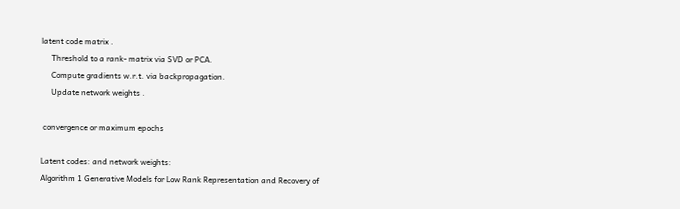latent code matrix .
     Threshold to a rank- matrix via SVD or PCA.
     Compute gradients w.r.t. via backpropagation.
     Update network weights .

 convergence or maximum epochs

Latent codes: and network weights:
Algorithm 1 Generative Models for Low Rank Representation and Recovery of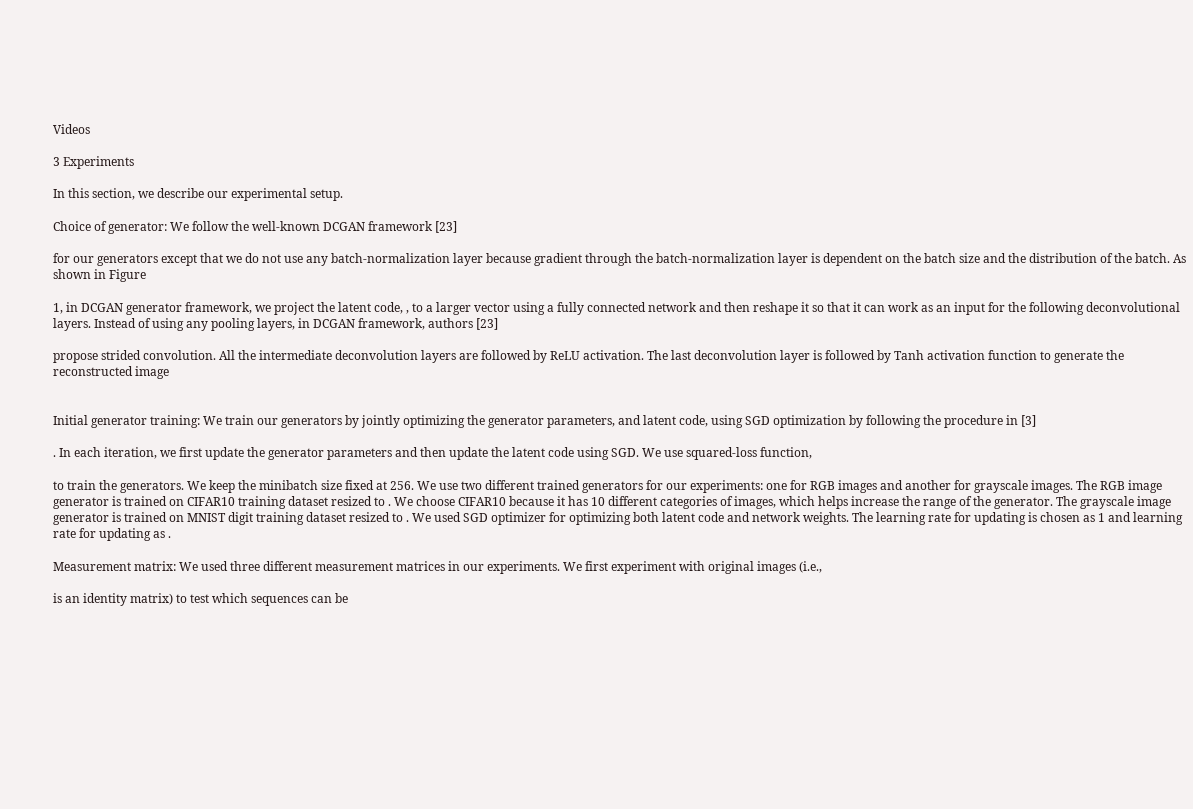Videos

3 Experiments

In this section, we describe our experimental setup.

Choice of generator: We follow the well-known DCGAN framework [23]

for our generators except that we do not use any batch-normalization layer because gradient through the batch-normalization layer is dependent on the batch size and the distribution of the batch. As shown in Figure

1, in DCGAN generator framework, we project the latent code, , to a larger vector using a fully connected network and then reshape it so that it can work as an input for the following deconvolutional layers. Instead of using any pooling layers, in DCGAN framework, authors [23]

propose strided convolution. All the intermediate deconvolution layers are followed by ReLU activation. The last deconvolution layer is followed by Tanh activation function to generate the reconstructed image


Initial generator training: We train our generators by jointly optimizing the generator parameters, and latent code, using SGD optimization by following the procedure in [3]

. In each iteration, we first update the generator parameters and then update the latent code using SGD. We use squared-loss function,

to train the generators. We keep the minibatch size fixed at 256. We use two different trained generators for our experiments: one for RGB images and another for grayscale images. The RGB image generator is trained on CIFAR10 training dataset resized to . We choose CIFAR10 because it has 10 different categories of images, which helps increase the range of the generator. The grayscale image generator is trained on MNIST digit training dataset resized to . We used SGD optimizer for optimizing both latent code and network weights. The learning rate for updating is chosen as 1 and learning rate for updating as .

Measurement matrix: We used three different measurement matrices in our experiments. We first experiment with original images (i.e.,

is an identity matrix) to test which sequences can be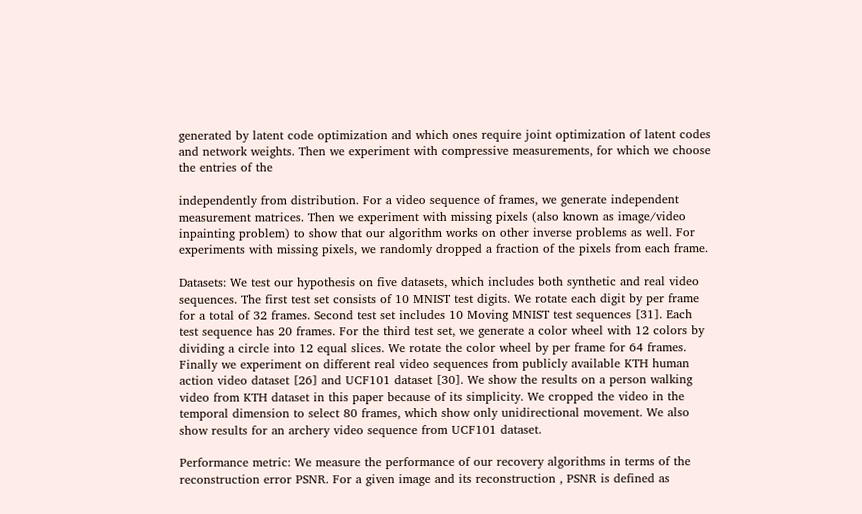generated by latent code optimization and which ones require joint optimization of latent codes and network weights. Then we experiment with compressive measurements, for which we choose the entries of the

independently from distribution. For a video sequence of frames, we generate independent measurement matrices. Then we experiment with missing pixels (also known as image/video inpainting problem) to show that our algorithm works on other inverse problems as well. For experiments with missing pixels, we randomly dropped a fraction of the pixels from each frame.

Datasets: We test our hypothesis on five datasets, which includes both synthetic and real video sequences. The first test set consists of 10 MNIST test digits. We rotate each digit by per frame for a total of 32 frames. Second test set includes 10 Moving MNIST test sequences [31]. Each test sequence has 20 frames. For the third test set, we generate a color wheel with 12 colors by dividing a circle into 12 equal slices. We rotate the color wheel by per frame for 64 frames. Finally we experiment on different real video sequences from publicly available KTH human action video dataset [26] and UCF101 dataset [30]. We show the results on a person walking video from KTH dataset in this paper because of its simplicity. We cropped the video in the temporal dimension to select 80 frames, which show only unidirectional movement. We also show results for an archery video sequence from UCF101 dataset.

Performance metric: We measure the performance of our recovery algorithms in terms of the reconstruction error PSNR. For a given image and its reconstruction , PSNR is defined as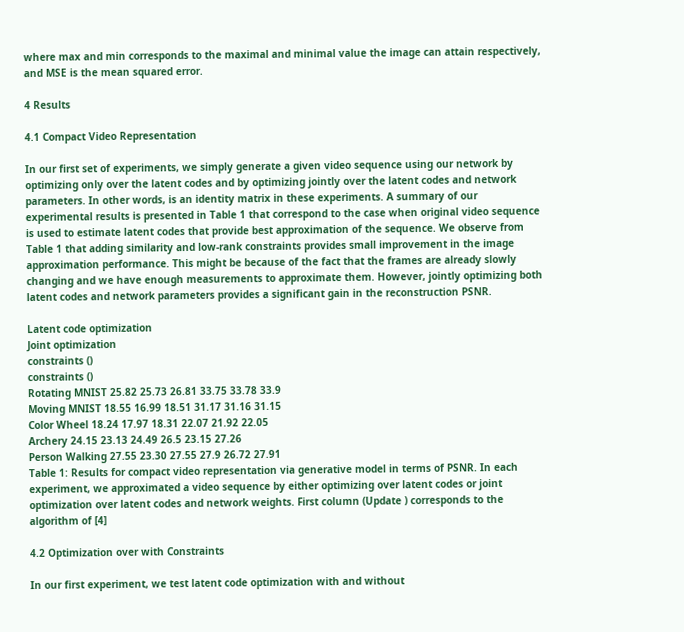where max and min corresponds to the maximal and minimal value the image can attain respectively, and MSE is the mean squared error.

4 Results

4.1 Compact Video Representation

In our first set of experiments, we simply generate a given video sequence using our network by optimizing only over the latent codes and by optimizing jointly over the latent codes and network parameters. In other words, is an identity matrix in these experiments. A summary of our experimental results is presented in Table 1 that correspond to the case when original video sequence is used to estimate latent codes that provide best approximation of the sequence. We observe from Table 1 that adding similarity and low-rank constraints provides small improvement in the image approximation performance. This might be because of the fact that the frames are already slowly changing and we have enough measurements to approximate them. However, jointly optimizing both latent codes and network parameters provides a significant gain in the reconstruction PSNR.

Latent code optimization
Joint optimization
constraints ()
constraints ()
Rotating MNIST 25.82 25.73 26.81 33.75 33.78 33.9
Moving MNIST 18.55 16.99 18.51 31.17 31.16 31.15
Color Wheel 18.24 17.97 18.31 22.07 21.92 22.05
Archery 24.15 23.13 24.49 26.5 23.15 27.26
Person Walking 27.55 23.30 27.55 27.9 26.72 27.91
Table 1: Results for compact video representation via generative model in terms of PSNR. In each experiment, we approximated a video sequence by either optimizing over latent codes or joint optimization over latent codes and network weights. First column (Update ) corresponds to the algorithm of [4]

4.2 Optimization over with Constraints

In our first experiment, we test latent code optimization with and without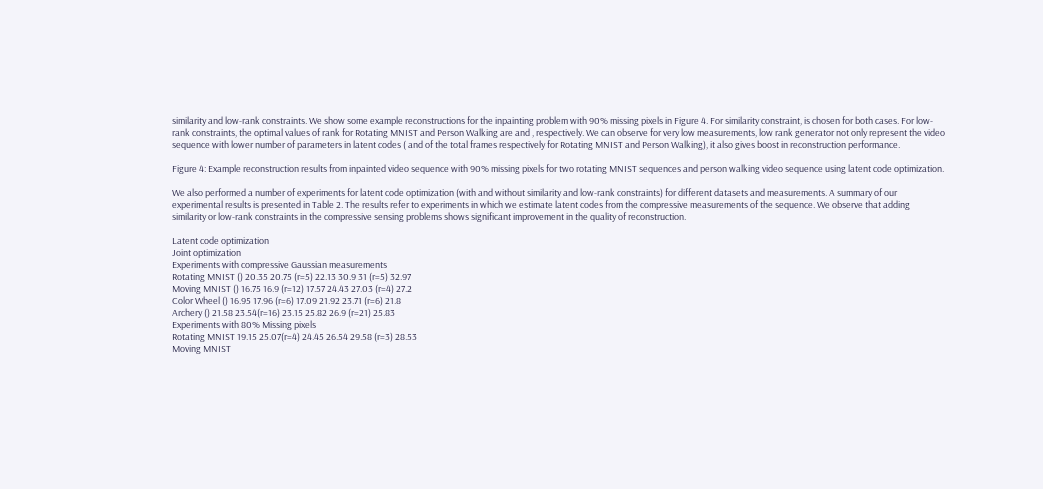similarity and low-rank constraints. We show some example reconstructions for the inpainting problem with 90% missing pixels in Figure 4. For similarity constraint, is chosen for both cases. For low-rank constraints, the optimal values of rank for Rotating MNIST and Person Walking are and , respectively. We can observe for very low measurements, low rank generator not only represent the video sequence with lower number of parameters in latent codes ( and of the total frames respectively for Rotating MNIST and Person Walking), it also gives boost in reconstruction performance.

Figure 4: Example reconstruction results from inpainted video sequence with 90% missing pixels for two rotating MNIST sequences and person walking video sequence using latent code optimization.

We also performed a number of experiments for latent code optimization (with and without similarity and low-rank constraints) for different datasets and measurements. A summary of our experimental results is presented in Table 2. The results refer to experiments in which we estimate latent codes from the compressive measurements of the sequence. We observe that adding similarity or low-rank constraints in the compressive sensing problems shows significant improvement in the quality of reconstruction.

Latent code optimization
Joint optimization
Experiments with compressive Gaussian measurements
Rotating MNIST () 20.35 20.75 (r=5) 22.13 30.9 31 (r=5) 32.97
Moving MNIST () 16.75 16.9 (r=12) 17.57 24.43 27.03 (r=4) 27.2
Color Wheel () 16.95 17.96 (r=6) 17.09 21.92 23.71 (r=6) 21.8
Archery () 21.58 23.54(r=16) 23.15 25.82 26.9 (r=21) 25.83
Experiments with 80% Missing pixels
Rotating MNIST 19.15 25.07(r=4) 24.45 26.54 29.58 (r=3) 28.53
Moving MNIST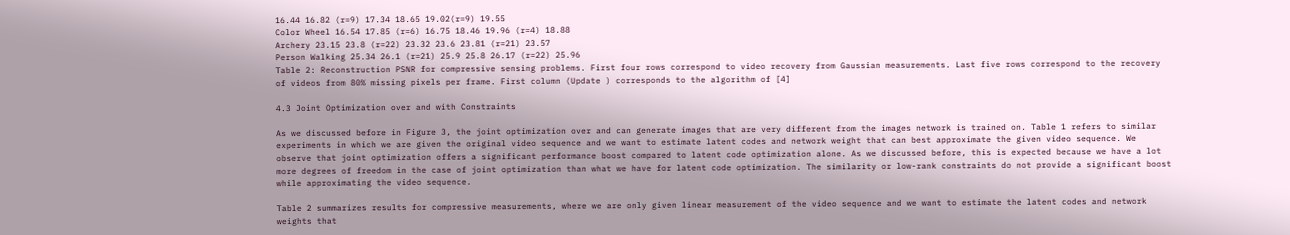16.44 16.82 (r=9) 17.34 18.65 19.02(r=9) 19.55
Color Wheel 16.54 17.85 (r=6) 16.75 18.46 19.96 (r=4) 18.88
Archery 23.15 23.8 (r=22) 23.32 23.6 23.81 (r=21) 23.57
Person Walking 25.34 26.1 (r=21) 25.9 25.8 26.17 (r=22) 25.96
Table 2: Reconstruction PSNR for compressive sensing problems. First four rows correspond to video recovery from Gaussian measurements. Last five rows correspond to the recovery of videos from 80% missing pixels per frame. First column (Update ) corresponds to the algorithm of [4]

4.3 Joint Optimization over and with Constraints

As we discussed before in Figure 3, the joint optimization over and can generate images that are very different from the images network is trained on. Table 1 refers to similar experiments in which we are given the original video sequence and we want to estimate latent codes and network weight that can best approximate the given video sequence. We observe that joint optimization offers a significant performance boost compared to latent code optimization alone. As we discussed before, this is expected because we have a lot more degrees of freedom in the case of joint optimization than what we have for latent code optimization. The similarity or low-rank constraints do not provide a significant boost while approximating the video sequence.

Table 2 summarizes results for compressive measurements, where we are only given linear measurement of the video sequence and we want to estimate the latent codes and network weights that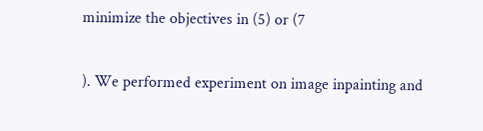minimize the objectives in (5) or (7

). We performed experiment on image inpainting and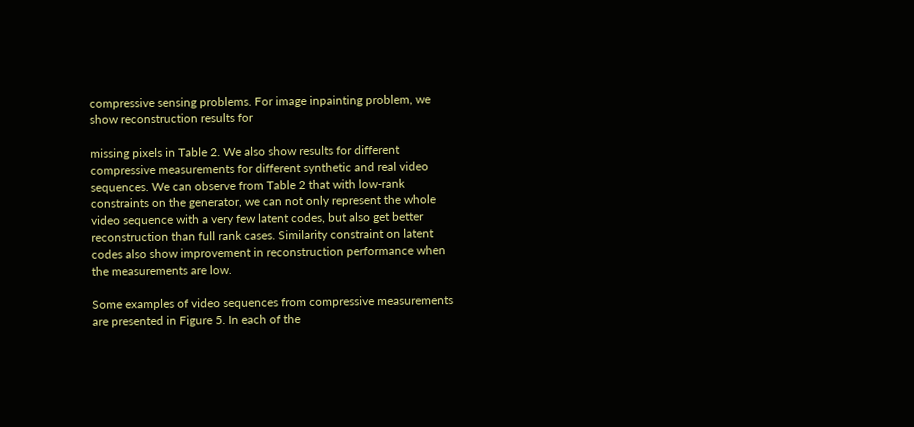compressive sensing problems. For image inpainting problem, we show reconstruction results for

missing pixels in Table 2. We also show results for different compressive measurements for different synthetic and real video sequences. We can observe from Table 2 that with low-rank constraints on the generator, we can not only represent the whole video sequence with a very few latent codes, but also get better reconstruction than full rank cases. Similarity constraint on latent codes also show improvement in reconstruction performance when the measurements are low.

Some examples of video sequences from compressive measurements are presented in Figure 5. In each of the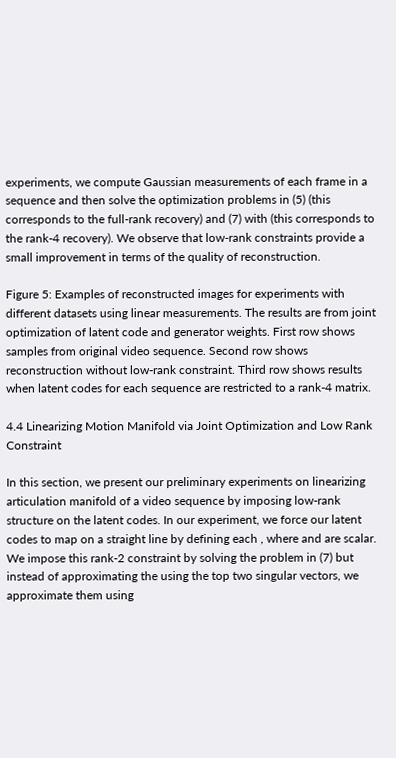experiments, we compute Gaussian measurements of each frame in a sequence and then solve the optimization problems in (5) (this corresponds to the full-rank recovery) and (7) with (this corresponds to the rank-4 recovery). We observe that low-rank constraints provide a small improvement in terms of the quality of reconstruction.

Figure 5: Examples of reconstructed images for experiments with different datasets using linear measurements. The results are from joint optimization of latent code and generator weights. First row shows samples from original video sequence. Second row shows reconstruction without low-rank constraint. Third row shows results when latent codes for each sequence are restricted to a rank-4 matrix.

4.4 Linearizing Motion Manifold via Joint Optimization and Low Rank Constraint

In this section, we present our preliminary experiments on linearizing articulation manifold of a video sequence by imposing low-rank structure on the latent codes. In our experiment, we force our latent codes to map on a straight line by defining each , where and are scalar. We impose this rank-2 constraint by solving the problem in (7) but instead of approximating the using the top two singular vectors, we approximate them using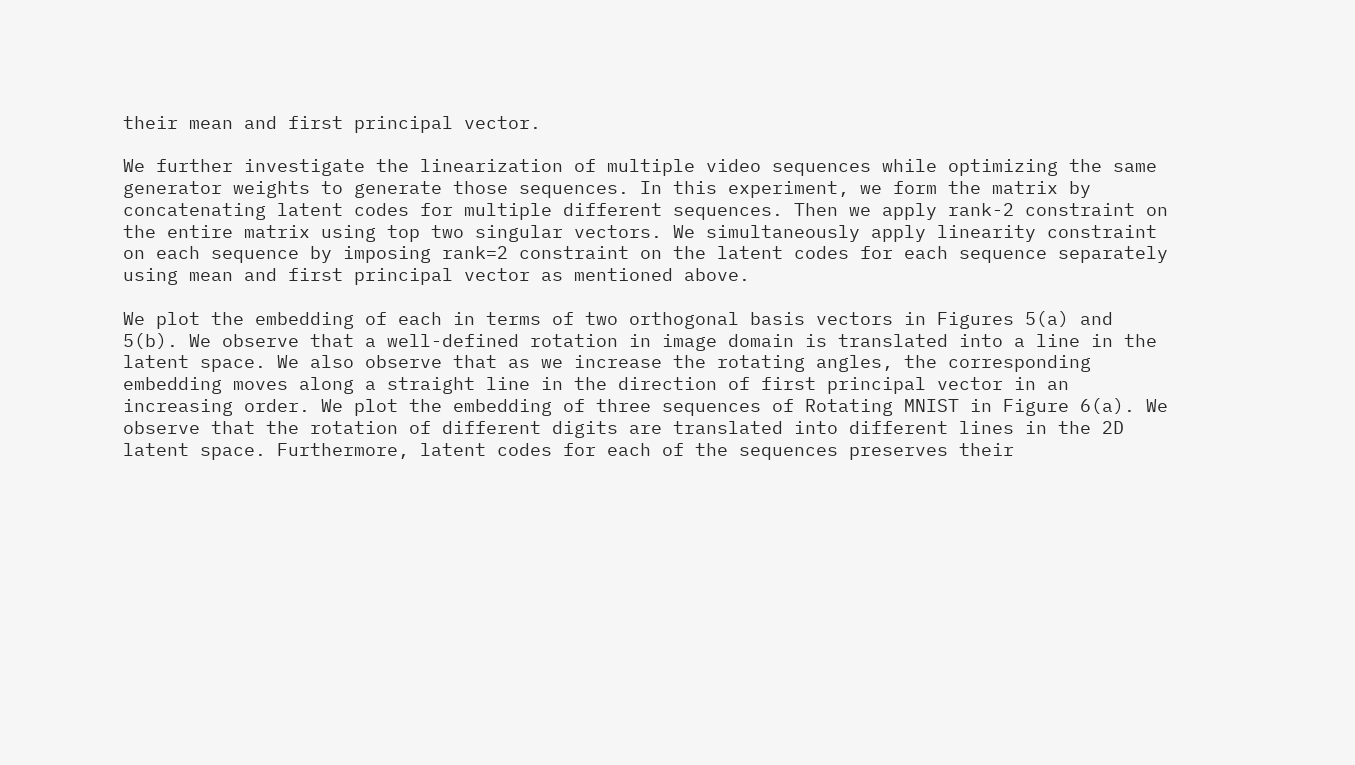their mean and first principal vector.

We further investigate the linearization of multiple video sequences while optimizing the same generator weights to generate those sequences. In this experiment, we form the matrix by concatenating latent codes for multiple different sequences. Then we apply rank-2 constraint on the entire matrix using top two singular vectors. We simultaneously apply linearity constraint on each sequence by imposing rank=2 constraint on the latent codes for each sequence separately using mean and first principal vector as mentioned above.

We plot the embedding of each in terms of two orthogonal basis vectors in Figures 5(a) and 5(b). We observe that a well-defined rotation in image domain is translated into a line in the latent space. We also observe that as we increase the rotating angles, the corresponding embedding moves along a straight line in the direction of first principal vector in an increasing order. We plot the embedding of three sequences of Rotating MNIST in Figure 6(a). We observe that the rotation of different digits are translated into different lines in the 2D latent space. Furthermore, latent codes for each of the sequences preserves their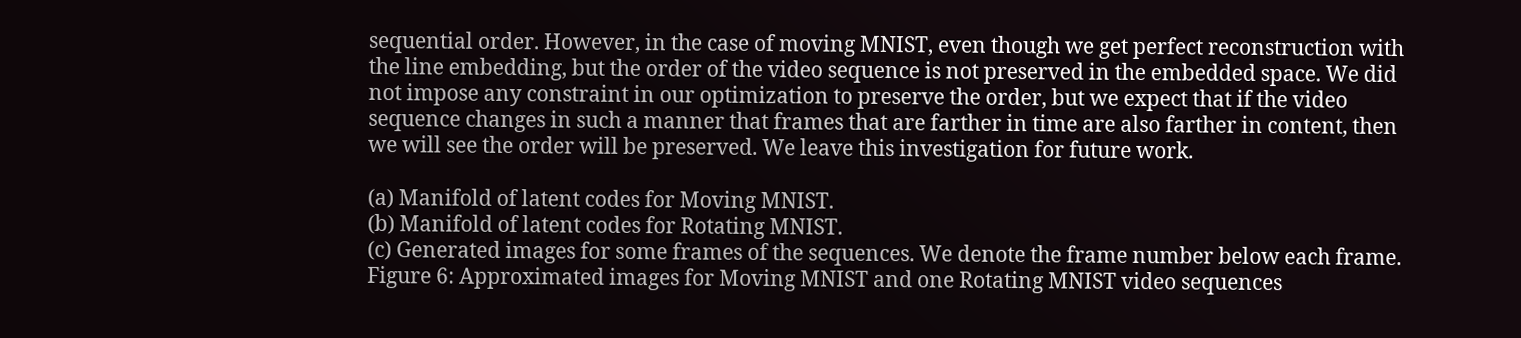sequential order. However, in the case of moving MNIST, even though we get perfect reconstruction with the line embedding, but the order of the video sequence is not preserved in the embedded space. We did not impose any constraint in our optimization to preserve the order, but we expect that if the video sequence changes in such a manner that frames that are farther in time are also farther in content, then we will see the order will be preserved. We leave this investigation for future work.

(a) Manifold of latent codes for Moving MNIST.
(b) Manifold of latent codes for Rotating MNIST.
(c) Generated images for some frames of the sequences. We denote the frame number below each frame.
Figure 6: Approximated images for Moving MNIST and one Rotating MNIST video sequences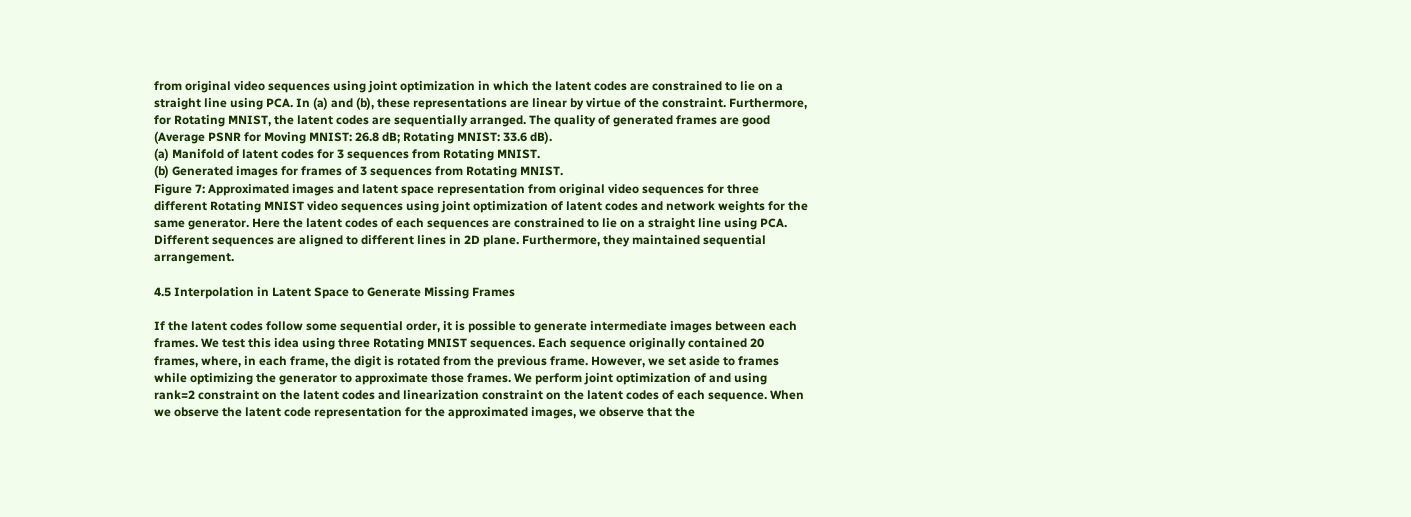from original video sequences using joint optimization in which the latent codes are constrained to lie on a straight line using PCA. In (a) and (b), these representations are linear by virtue of the constraint. Furthermore, for Rotating MNIST, the latent codes are sequentially arranged. The quality of generated frames are good (Average PSNR for Moving MNIST: 26.8 dB; Rotating MNIST: 33.6 dB).
(a) Manifold of latent codes for 3 sequences from Rotating MNIST.
(b) Generated images for frames of 3 sequences from Rotating MNIST.
Figure 7: Approximated images and latent space representation from original video sequences for three different Rotating MNIST video sequences using joint optimization of latent codes and network weights for the same generator. Here the latent codes of each sequences are constrained to lie on a straight line using PCA. Different sequences are aligned to different lines in 2D plane. Furthermore, they maintained sequential arrangement.

4.5 Interpolation in Latent Space to Generate Missing Frames

If the latent codes follow some sequential order, it is possible to generate intermediate images between each frames. We test this idea using three Rotating MNIST sequences. Each sequence originally contained 20 frames, where, in each frame, the digit is rotated from the previous frame. However, we set aside to frames while optimizing the generator to approximate those frames. We perform joint optimization of and using rank=2 constraint on the latent codes and linearization constraint on the latent codes of each sequence. When we observe the latent code representation for the approximated images, we observe that the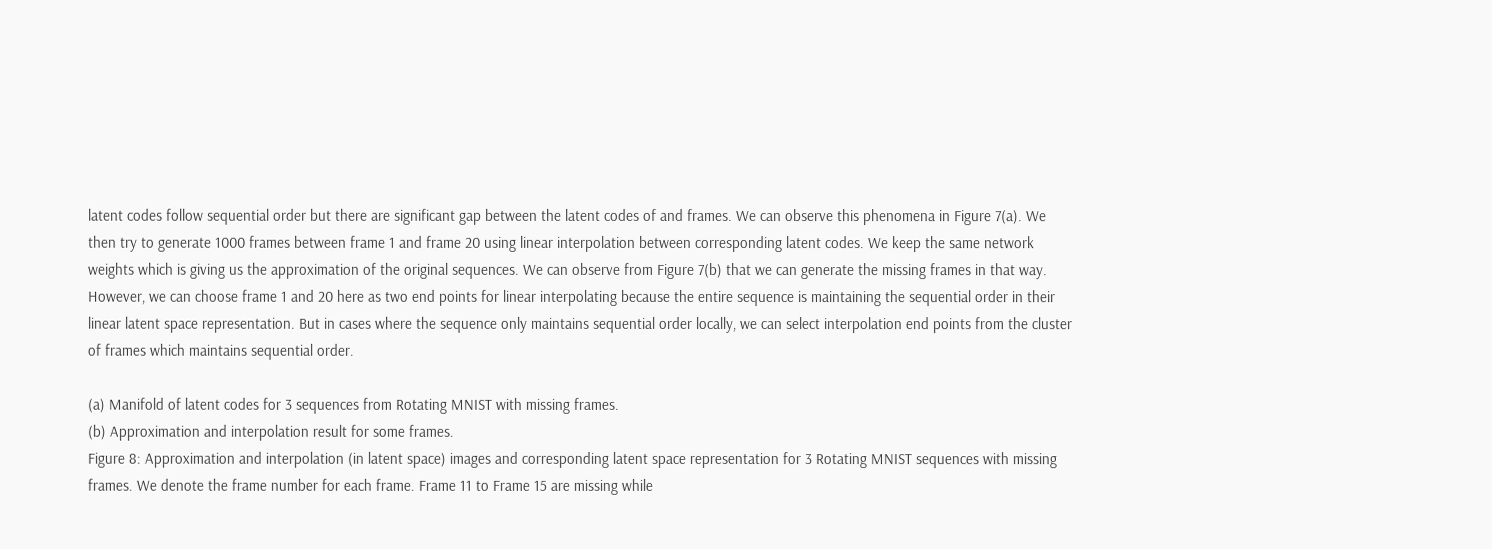latent codes follow sequential order but there are significant gap between the latent codes of and frames. We can observe this phenomena in Figure 7(a). We then try to generate 1000 frames between frame 1 and frame 20 using linear interpolation between corresponding latent codes. We keep the same network weights which is giving us the approximation of the original sequences. We can observe from Figure 7(b) that we can generate the missing frames in that way. However, we can choose frame 1 and 20 here as two end points for linear interpolating because the entire sequence is maintaining the sequential order in their linear latent space representation. But in cases where the sequence only maintains sequential order locally, we can select interpolation end points from the cluster of frames which maintains sequential order.

(a) Manifold of latent codes for 3 sequences from Rotating MNIST with missing frames.
(b) Approximation and interpolation result for some frames.
Figure 8: Approximation and interpolation (in latent space) images and corresponding latent space representation for 3 Rotating MNIST sequences with missing frames. We denote the frame number for each frame. Frame 11 to Frame 15 are missing while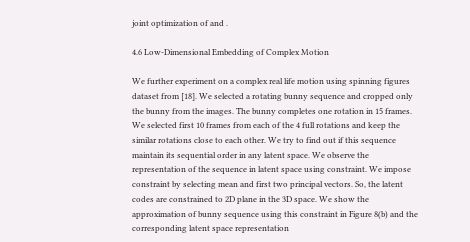joint optimization of and .

4.6 Low-Dimensional Embedding of Complex Motion

We further experiment on a complex real life motion using spinning figures dataset from [18]. We selected a rotating bunny sequence and cropped only the bunny from the images. The bunny completes one rotation in 15 frames. We selected first 10 frames from each of the 4 full rotations and keep the similar rotations close to each other. We try to find out if this sequence maintain its sequential order in any latent space. We observe the representation of the sequence in latent space using constraint. We impose constraint by selecting mean and first two principal vectors. So, the latent codes are constrained to 2D plane in the 3D space. We show the approximation of bunny sequence using this constraint in Figure 8(b) and the corresponding latent space representation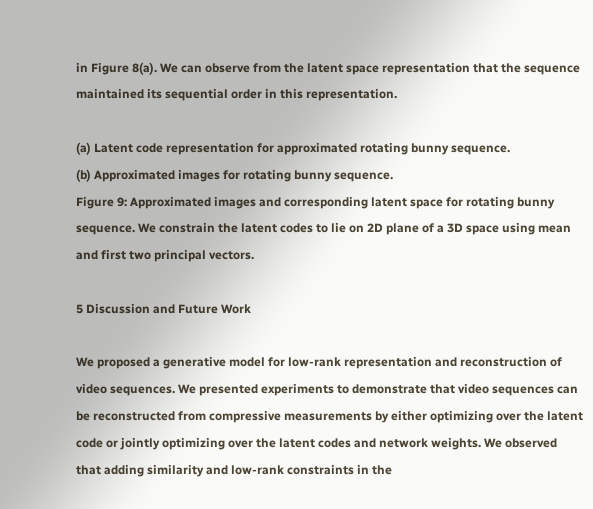in Figure 8(a). We can observe from the latent space representation that the sequence maintained its sequential order in this representation.

(a) Latent code representation for approximated rotating bunny sequence.
(b) Approximated images for rotating bunny sequence.
Figure 9: Approximated images and corresponding latent space for rotating bunny sequence. We constrain the latent codes to lie on 2D plane of a 3D space using mean and first two principal vectors.

5 Discussion and Future Work

We proposed a generative model for low-rank representation and reconstruction of video sequences. We presented experiments to demonstrate that video sequences can be reconstructed from compressive measurements by either optimizing over the latent code or jointly optimizing over the latent codes and network weights. We observed that adding similarity and low-rank constraints in the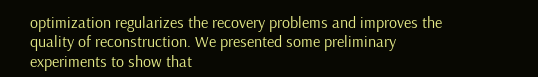optimization regularizes the recovery problems and improves the quality of reconstruction. We presented some preliminary experiments to show that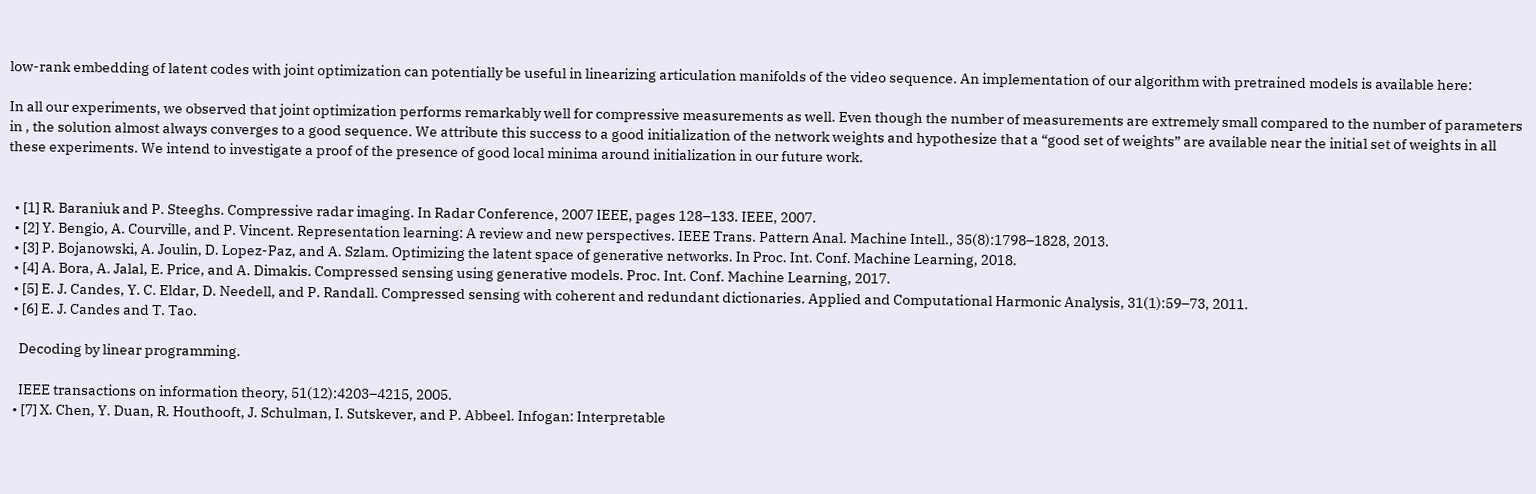low-rank embedding of latent codes with joint optimization can potentially be useful in linearizing articulation manifolds of the video sequence. An implementation of our algorithm with pretrained models is available here:

In all our experiments, we observed that joint optimization performs remarkably well for compressive measurements as well. Even though the number of measurements are extremely small compared to the number of parameters in , the solution almost always converges to a good sequence. We attribute this success to a good initialization of the network weights and hypothesize that a “good set of weights” are available near the initial set of weights in all these experiments. We intend to investigate a proof of the presence of good local minima around initialization in our future work.


  • [1] R. Baraniuk and P. Steeghs. Compressive radar imaging. In Radar Conference, 2007 IEEE, pages 128–133. IEEE, 2007.
  • [2] Y. Bengio, A. Courville, and P. Vincent. Representation learning: A review and new perspectives. IEEE Trans. Pattern Anal. Machine Intell., 35(8):1798–1828, 2013.
  • [3] P. Bojanowski, A. Joulin, D. Lopez-Paz, and A. Szlam. Optimizing the latent space of generative networks. In Proc. Int. Conf. Machine Learning, 2018.
  • [4] A. Bora, A. Jalal, E. Price, and A. Dimakis. Compressed sensing using generative models. Proc. Int. Conf. Machine Learning, 2017.
  • [5] E. J. Candes, Y. C. Eldar, D. Needell, and P. Randall. Compressed sensing with coherent and redundant dictionaries. Applied and Computational Harmonic Analysis, 31(1):59–73, 2011.
  • [6] E. J. Candes and T. Tao.

    Decoding by linear programming.

    IEEE transactions on information theory, 51(12):4203–4215, 2005.
  • [7] X. Chen, Y. Duan, R. Houthooft, J. Schulman, I. Sutskever, and P. Abbeel. Infogan: Interpretable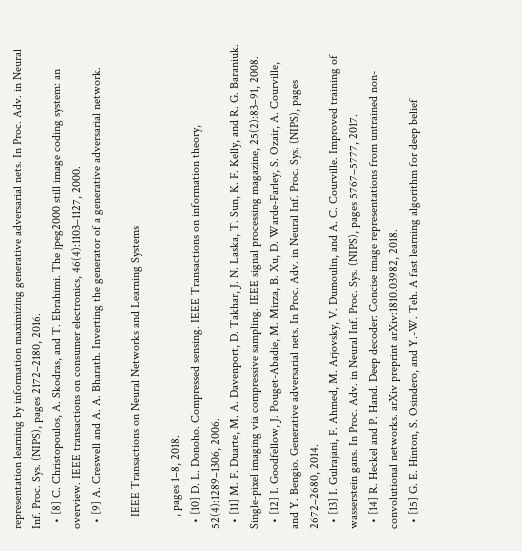representation learning by information maximizing generative adversarial nets. In Proc. Adv. in Neural Inf. Proc. Sys. (NIPS), pages 2172–2180, 2016.
  • [8] C. Christopoulos, A. Skodras, and T. Ebrahimi. The jpeg2000 still image coding system: an overview. IEEE transactions on consumer electronics, 46(4):1103–1127, 2000.
  • [9] A. Creswell and A. A. Bharath. Inverting the generator of a generative adversarial network.

    IEEE Transactions on Neural Networks and Learning Systems

    , pages 1–8, 2018.
  • [10] D. L. Donoho. Compressed sensing. IEEE Transactions on information theory, 52(4):1289–1306, 2006.
  • [11] M. F. Duarte, M. A. Davenport, D. Takhar, J. N. Laska, T. Sun, K. F. Kelly, and R. G. Baraniuk. Single-pixel imaging via compressive sampling. IEEE signal processing magazine, 25(2):83–91, 2008.
  • [12] I. Goodfellow, J. Pouget-Abadie, M. Mirza, B. Xu, D. Warde-Farley, S. Ozair, A. Courville, and Y. Bengio. Generative adversarial nets. In Proc. Adv. in Neural Inf. Proc. Sys. (NIPS), pages 2672–2680, 2014.
  • [13] I. Gulrajani, F. Ahmed, M. Arjovsky, V. Dumoulin, and A. C. Courville. Improved training of wasserstein gans. In Proc. Adv. in Neural Inf. Proc. Sys. (NIPS), pages 5767–5777, 2017.
  • [14] R. Heckel and P. Hand. Deep decoder: Concise image representations from untrained non-convolutional networks. arXiv preprint arXiv:1810.03982, 2018.
  • [15] G. E. Hinton, S. Osindero, and Y.-W. Teh. A fast learning algorithm for deep belief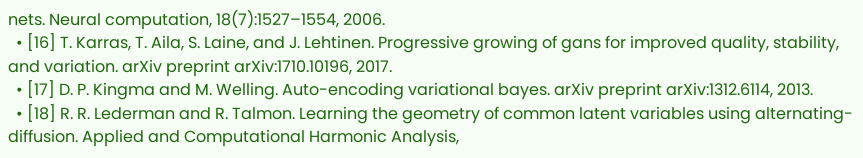nets. Neural computation, 18(7):1527–1554, 2006.
  • [16] T. Karras, T. Aila, S. Laine, and J. Lehtinen. Progressive growing of gans for improved quality, stability, and variation. arXiv preprint arXiv:1710.10196, 2017.
  • [17] D. P. Kingma and M. Welling. Auto-encoding variational bayes. arXiv preprint arXiv:1312.6114, 2013.
  • [18] R. R. Lederman and R. Talmon. Learning the geometry of common latent variables using alternating-diffusion. Applied and Computational Harmonic Analysis,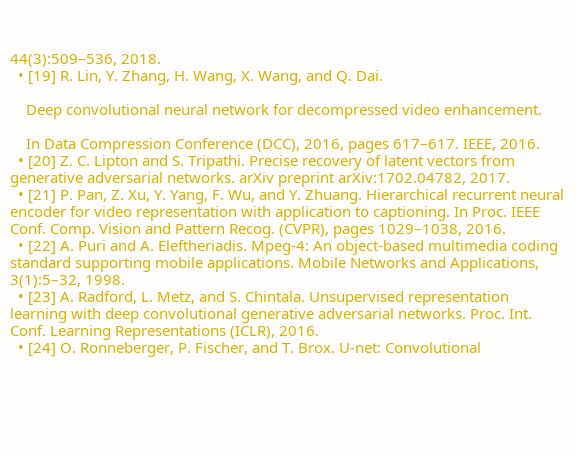44(3):509–536, 2018.
  • [19] R. Lin, Y. Zhang, H. Wang, X. Wang, and Q. Dai.

    Deep convolutional neural network for decompressed video enhancement.

    In Data Compression Conference (DCC), 2016, pages 617–617. IEEE, 2016.
  • [20] Z. C. Lipton and S. Tripathi. Precise recovery of latent vectors from generative adversarial networks. arXiv preprint arXiv:1702.04782, 2017.
  • [21] P. Pan, Z. Xu, Y. Yang, F. Wu, and Y. Zhuang. Hierarchical recurrent neural encoder for video representation with application to captioning. In Proc. IEEE Conf. Comp. Vision and Pattern Recog. (CVPR), pages 1029–1038, 2016.
  • [22] A. Puri and A. Eleftheriadis. Mpeg-4: An object-based multimedia coding standard supporting mobile applications. Mobile Networks and Applications, 3(1):5–32, 1998.
  • [23] A. Radford, L. Metz, and S. Chintala. Unsupervised representation learning with deep convolutional generative adversarial networks. Proc. Int. Conf. Learning Representations (ICLR), 2016.
  • [24] O. Ronneberger, P. Fischer, and T. Brox. U-net: Convolutional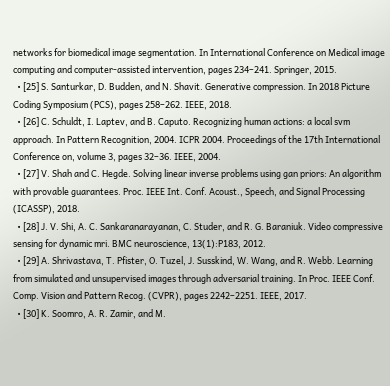networks for biomedical image segmentation. In International Conference on Medical image computing and computer-assisted intervention, pages 234–241. Springer, 2015.
  • [25] S. Santurkar, D. Budden, and N. Shavit. Generative compression. In 2018 Picture Coding Symposium (PCS), pages 258–262. IEEE, 2018.
  • [26] C. Schuldt, I. Laptev, and B. Caputo. Recognizing human actions: a local svm approach. In Pattern Recognition, 2004. ICPR 2004. Proceedings of the 17th International Conference on, volume 3, pages 32–36. IEEE, 2004.
  • [27] V. Shah and C. Hegde. Solving linear inverse problems using gan priors: An algorithm with provable guarantees. Proc. IEEE Int. Conf. Acoust., Speech, and Signal Processing (ICASSP), 2018.
  • [28] J. V. Shi, A. C. Sankaranarayanan, C. Studer, and R. G. Baraniuk. Video compressive sensing for dynamic mri. BMC neuroscience, 13(1):P183, 2012.
  • [29] A. Shrivastava, T. Pfister, O. Tuzel, J. Susskind, W. Wang, and R. Webb. Learning from simulated and unsupervised images through adversarial training. In Proc. IEEE Conf. Comp. Vision and Pattern Recog. (CVPR), pages 2242–2251. IEEE, 2017.
  • [30] K. Soomro, A. R. Zamir, and M.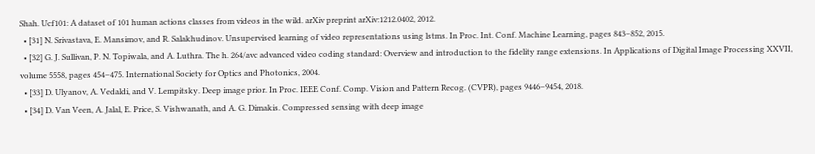Shah. Ucf101: A dataset of 101 human actions classes from videos in the wild. arXiv preprint arXiv:1212.0402, 2012.
  • [31] N. Srivastava, E. Mansimov, and R. Salakhudinov. Unsupervised learning of video representations using lstms. In Proc. Int. Conf. Machine Learning, pages 843–852, 2015.
  • [32] G. J. Sullivan, P. N. Topiwala, and A. Luthra. The h. 264/avc advanced video coding standard: Overview and introduction to the fidelity range extensions. In Applications of Digital Image Processing XXVII, volume 5558, pages 454–475. International Society for Optics and Photonics, 2004.
  • [33] D. Ulyanov, A. Vedaldi, and V. Lempitsky. Deep image prior. In Proc. IEEE Conf. Comp. Vision and Pattern Recog. (CVPR), pages 9446–9454, 2018.
  • [34] D. Van Veen, A. Jalal, E. Price, S. Vishwanath, and A. G. Dimakis. Compressed sensing with deep image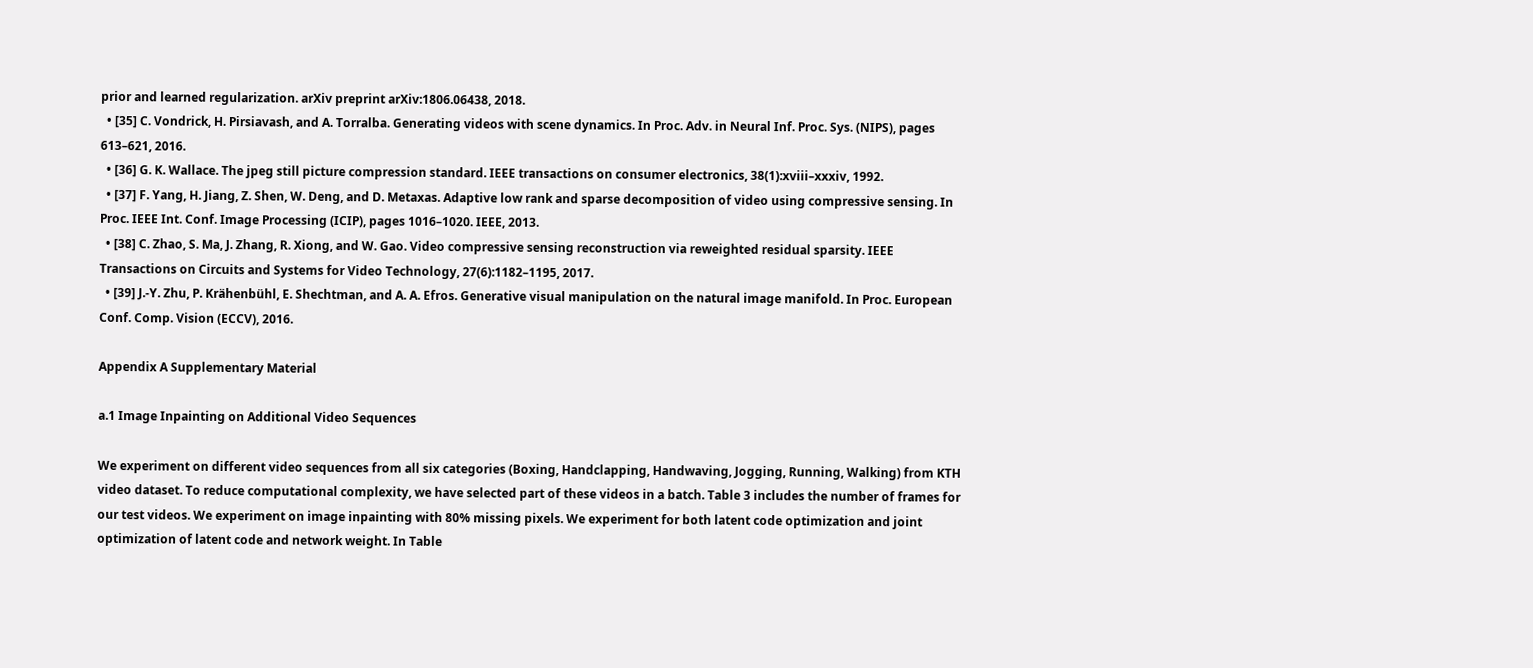prior and learned regularization. arXiv preprint arXiv:1806.06438, 2018.
  • [35] C. Vondrick, H. Pirsiavash, and A. Torralba. Generating videos with scene dynamics. In Proc. Adv. in Neural Inf. Proc. Sys. (NIPS), pages 613–621, 2016.
  • [36] G. K. Wallace. The jpeg still picture compression standard. IEEE transactions on consumer electronics, 38(1):xviii–xxxiv, 1992.
  • [37] F. Yang, H. Jiang, Z. Shen, W. Deng, and D. Metaxas. Adaptive low rank and sparse decomposition of video using compressive sensing. In Proc. IEEE Int. Conf. Image Processing (ICIP), pages 1016–1020. IEEE, 2013.
  • [38] C. Zhao, S. Ma, J. Zhang, R. Xiong, and W. Gao. Video compressive sensing reconstruction via reweighted residual sparsity. IEEE Transactions on Circuits and Systems for Video Technology, 27(6):1182–1195, 2017.
  • [39] J.-Y. Zhu, P. Krähenbühl, E. Shechtman, and A. A. Efros. Generative visual manipulation on the natural image manifold. In Proc. European Conf. Comp. Vision (ECCV), 2016.

Appendix A Supplementary Material

a.1 Image Inpainting on Additional Video Sequences

We experiment on different video sequences from all six categories (Boxing, Handclapping, Handwaving, Jogging, Running, Walking) from KTH video dataset. To reduce computational complexity, we have selected part of these videos in a batch. Table 3 includes the number of frames for our test videos. We experiment on image inpainting with 80% missing pixels. We experiment for both latent code optimization and joint optimization of latent code and network weight. In Table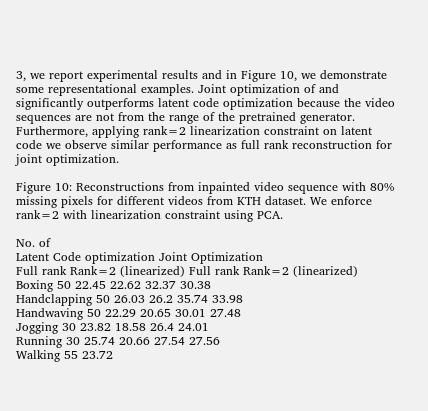3, we report experimental results and in Figure 10, we demonstrate some representational examples. Joint optimization of and significantly outperforms latent code optimization because the video sequences are not from the range of the pretrained generator. Furthermore, applying rank=2 linearization constraint on latent code we observe similar performance as full rank reconstruction for joint optimization.

Figure 10: Reconstructions from inpainted video sequence with 80% missing pixels for different videos from KTH dataset. We enforce rank=2 with linearization constraint using PCA.

No. of
Latent Code optimization Joint Optimization
Full rank Rank=2 (linearized) Full rank Rank=2 (linearized)
Boxing 50 22.45 22.62 32.37 30.38
Handclapping 50 26.03 26.2 35.74 33.98
Handwaving 50 22.29 20.65 30.01 27.48
Jogging 30 23.82 18.58 26.4 24.01
Running 30 25.74 20.66 27.54 27.56
Walking 55 23.72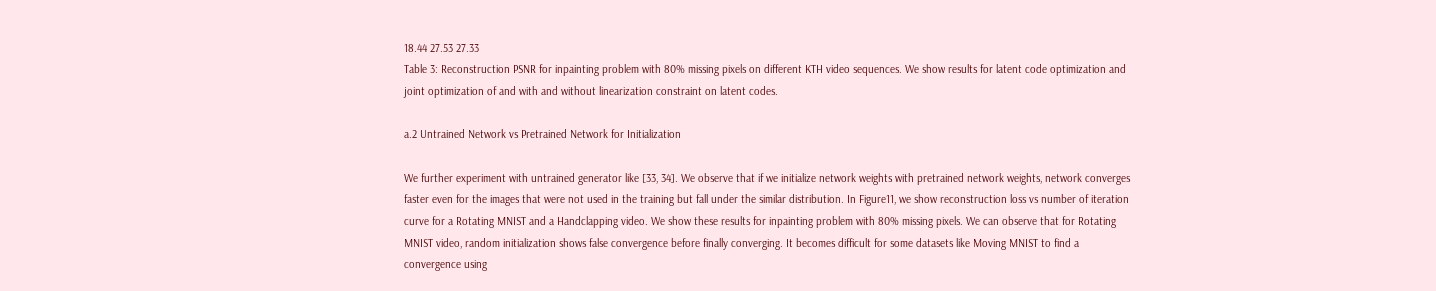18.44 27.53 27.33
Table 3: Reconstruction PSNR for inpainting problem with 80% missing pixels on different KTH video sequences. We show results for latent code optimization and joint optimization of and with and without linearization constraint on latent codes.

a.2 Untrained Network vs Pretrained Network for Initialization

We further experiment with untrained generator like [33, 34]. We observe that if we initialize network weights with pretrained network weights, network converges faster even for the images that were not used in the training but fall under the similar distribution. In Figure11, we show reconstruction loss vs number of iteration curve for a Rotating MNIST and a Handclapping video. We show these results for inpainting problem with 80% missing pixels. We can observe that for Rotating MNIST video, random initialization shows false convergence before finally converging. It becomes difficult for some datasets like Moving MNIST to find a convergence using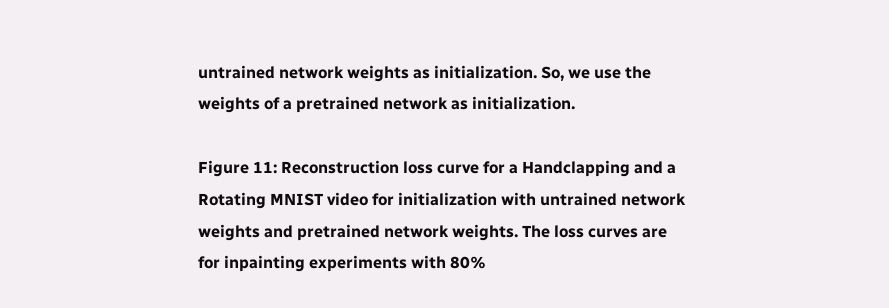untrained network weights as initialization. So, we use the weights of a pretrained network as initialization.

Figure 11: Reconstruction loss curve for a Handclapping and a Rotating MNIST video for initialization with untrained network weights and pretrained network weights. The loss curves are for inpainting experiments with 80%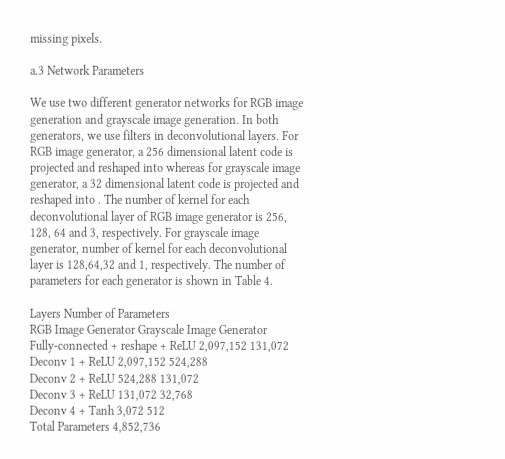missing pixels.

a.3 Network Parameters

We use two different generator networks for RGB image generation and grayscale image generation. In both generators, we use filters in deconvolutional layers. For RGB image generator, a 256 dimensional latent code is projected and reshaped into whereas for grayscale image generator, a 32 dimensional latent code is projected and reshaped into . The number of kernel for each deconvolutional layer of RGB image generator is 256, 128, 64 and 3, respectively. For grayscale image generator, number of kernel for each deconvolutional layer is 128,64,32 and 1, respectively. The number of parameters for each generator is shown in Table 4.

Layers Number of Parameters
RGB Image Generator Grayscale Image Generator
Fully-connected + reshape + ReLU 2,097,152 131,072
Deconv 1 + ReLU 2,097,152 524,288
Deconv 2 + ReLU 524,288 131,072
Deconv 3 + ReLU 131,072 32,768
Deconv 4 + Tanh 3,072 512
Total Parameters 4,852,736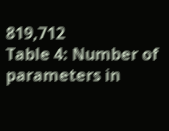819,712
Table 4: Number of parameters in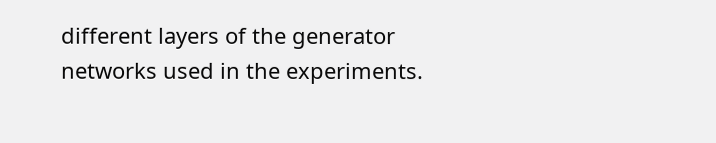different layers of the generator networks used in the experiments.